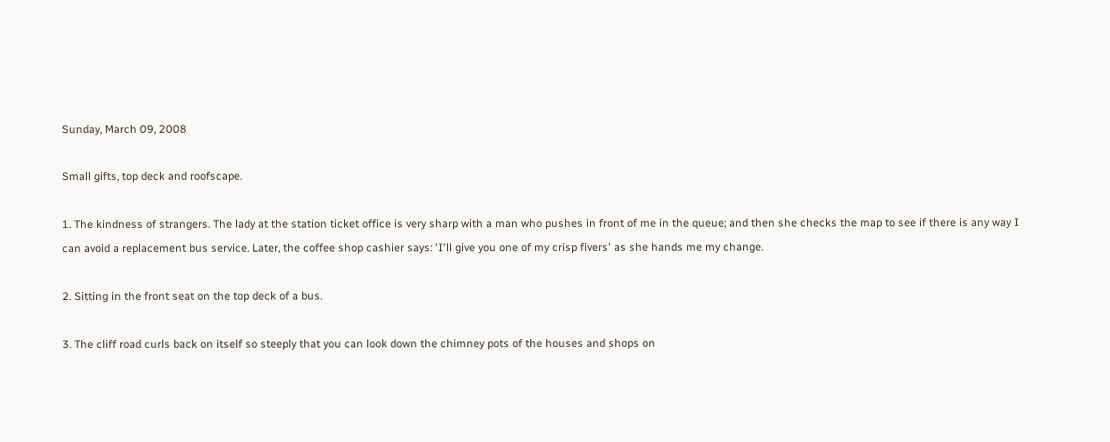Sunday, March 09, 2008

Small gifts, top deck and roofscape.

1. The kindness of strangers. The lady at the station ticket office is very sharp with a man who pushes in front of me in the queue; and then she checks the map to see if there is any way I can avoid a replacement bus service. Later, the coffee shop cashier says: 'I'll give you one of my crisp fivers' as she hands me my change.

2. Sitting in the front seat on the top deck of a bus.

3. The cliff road curls back on itself so steeply that you can look down the chimney pots of the houses and shops on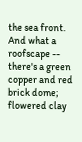the sea front. And what a roofscape -- there's a green copper and red brick dome; flowered clay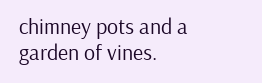chimney pots and a garden of vines.